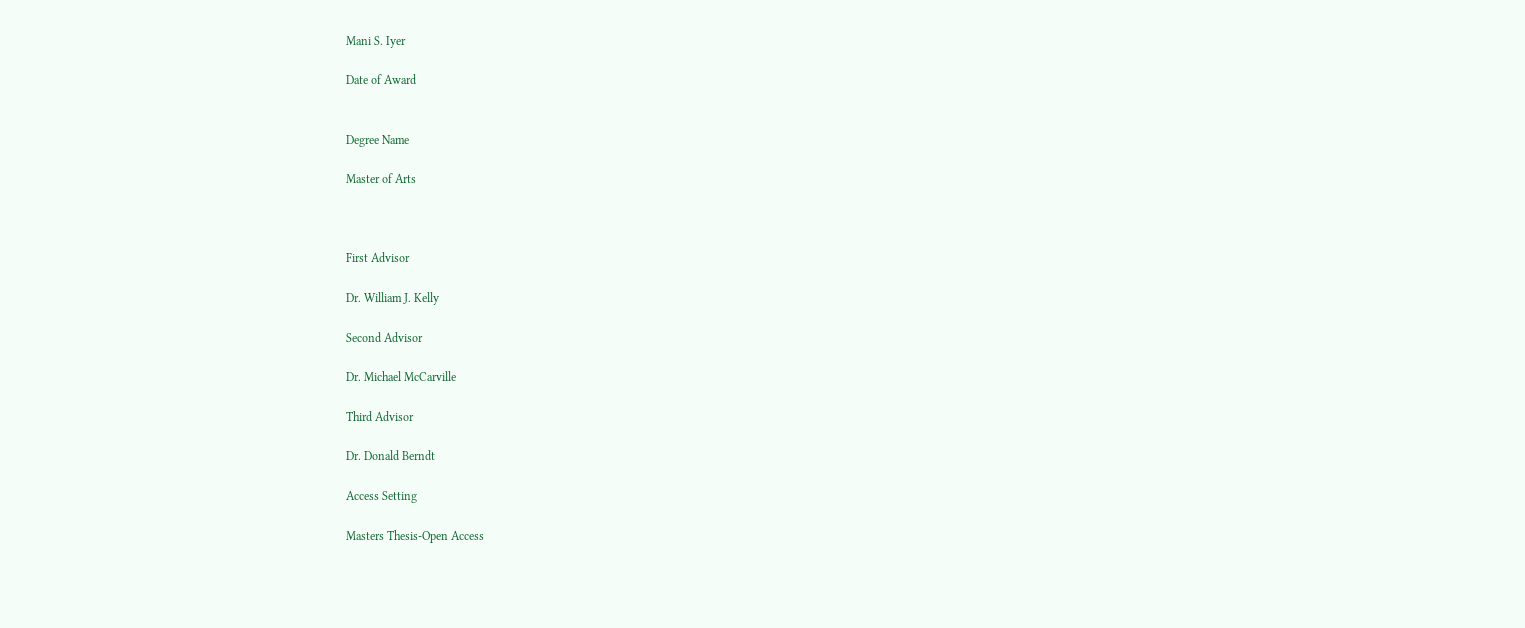Mani S. Iyer

Date of Award


Degree Name

Master of Arts



First Advisor

Dr. William J. Kelly

Second Advisor

Dr. Michael McCarville

Third Advisor

Dr. Donald Berndt

Access Setting

Masters Thesis-Open Access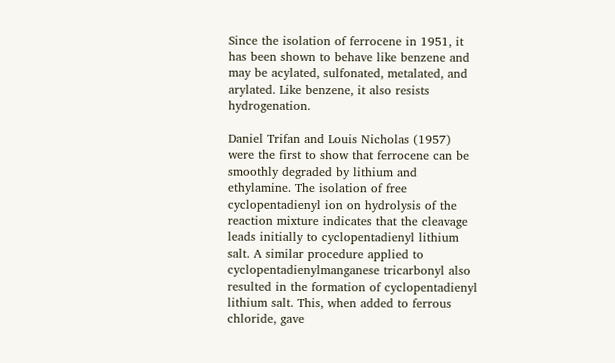Since the isolation of ferrocene in 1951, it has been shown to behave like benzene and may be acylated, sulfonated, metalated, and arylated. Like benzene, it also resists hydrogenation.

Daniel Trifan and Louis Nicholas (1957) were the first to show that ferrocene can be smoothly degraded by lithium and ethylamine. The isolation of free cyclopentadienyl ion on hydrolysis of the reaction mixture indicates that the cleavage leads initially to cyclopentadienyl lithium salt. A similar procedure applied to cyclopentadienylmanganese tricarbonyl also resulted in the formation of cyclopentadienyl lithium salt. This, when added to ferrous chloride, gave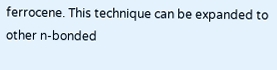ferrocene. This technique can be expanded to other n-bonded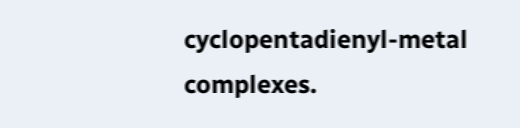cyclopentadienyl-metal complexes.